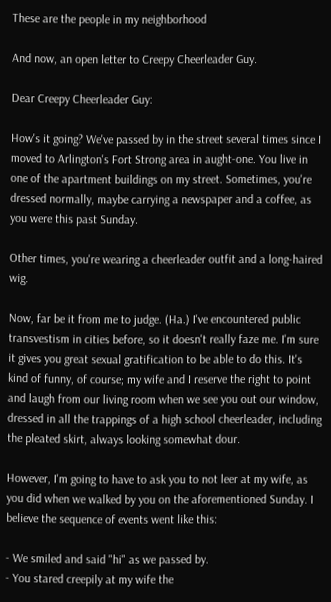These are the people in my neighborhood

And now, an open letter to Creepy Cheerleader Guy.

Dear Creepy Cheerleader Guy:

How's it going? We've passed by in the street several times since I moved to Arlington's Fort Strong area in aught-one. You live in one of the apartment buildings on my street. Sometimes, you're dressed normally, maybe carrying a newspaper and a coffee, as you were this past Sunday.

Other times, you're wearing a cheerleader outfit and a long-haired wig.

Now, far be it from me to judge. (Ha.) I've encountered public transvestism in cities before, so it doesn't really faze me. I'm sure it gives you great sexual gratification to be able to do this. It's kind of funny, of course; my wife and I reserve the right to point and laugh from our living room when we see you out our window, dressed in all the trappings of a high school cheerleader, including the pleated skirt, always looking somewhat dour.

However, I'm going to have to ask you to not leer at my wife, as you did when we walked by you on the aforementioned Sunday. I believe the sequence of events went like this:

- We smiled and said "hi" as we passed by.
- You stared creepily at my wife the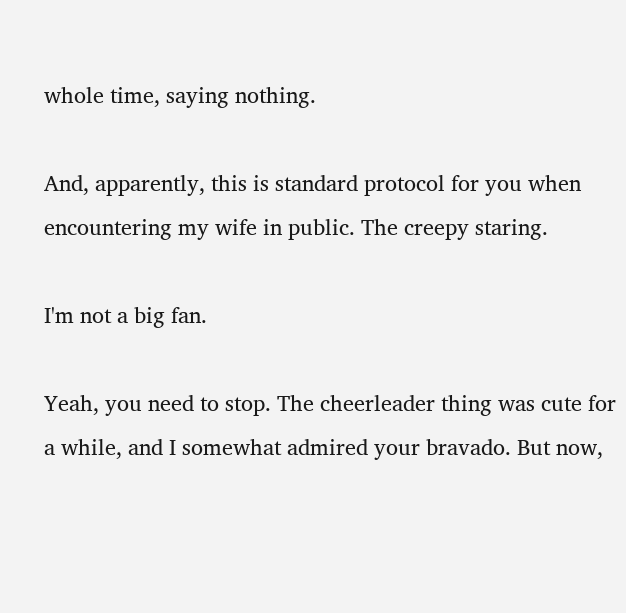whole time, saying nothing.

And, apparently, this is standard protocol for you when encountering my wife in public. The creepy staring.

I'm not a big fan.

Yeah, you need to stop. The cheerleader thing was cute for a while, and I somewhat admired your bravado. But now,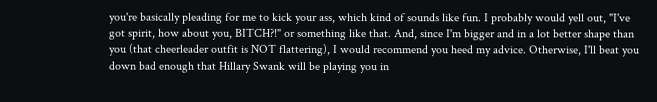you're basically pleading for me to kick your ass, which kind of sounds like fun. I probably would yell out, "I've got spirit, how about you, BITCH?!" or something like that. And, since I'm bigger and in a lot better shape than you (that cheerleader outfit is NOT flattering), I would recommend you heed my advice. Otherwise, I'll beat you down bad enough that Hillary Swank will be playing you in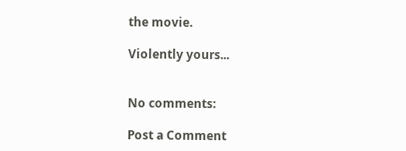the movie.

Violently yours...


No comments:

Post a Comment